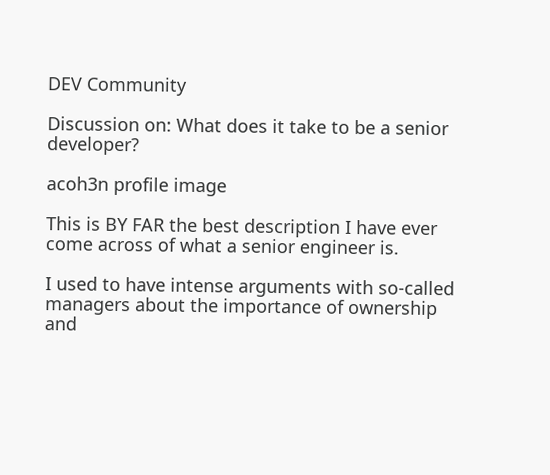DEV Community

Discussion on: What does it take to be a senior developer?

acoh3n profile image

This is BY FAR the best description I have ever come across of what a senior engineer is.

I used to have intense arguments with so-called managers about the importance of ownership and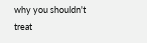why you shouldn't treat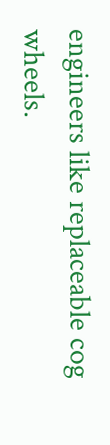engineers like replaceable cog wheels.